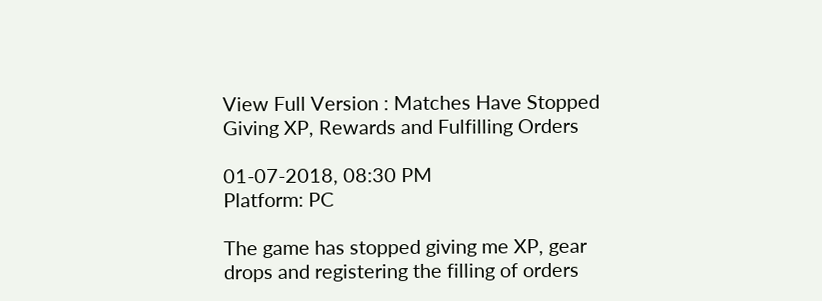View Full Version : Matches Have Stopped Giving XP, Rewards and Fulfilling Orders

01-07-2018, 08:30 PM
Platform: PC

The game has stopped giving me XP, gear drops and registering the filling of orders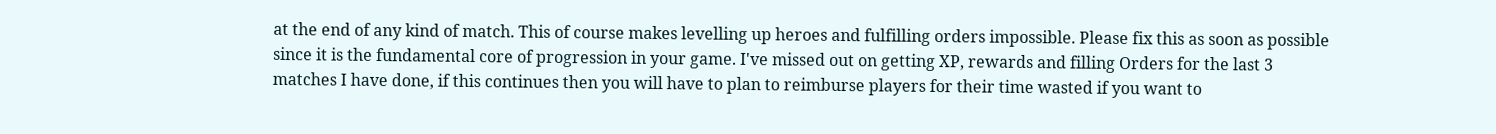at the end of any kind of match. This of course makes levelling up heroes and fulfilling orders impossible. Please fix this as soon as possible since it is the fundamental core of progression in your game. I've missed out on getting XP, rewards and filling Orders for the last 3 matches I have done, if this continues then you will have to plan to reimburse players for their time wasted if you want to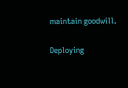maintain goodwill.

Deploying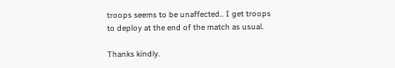troops seems to be unaffected.. I get troops to deploy at the end of the match as usual.

Thanks kindly.